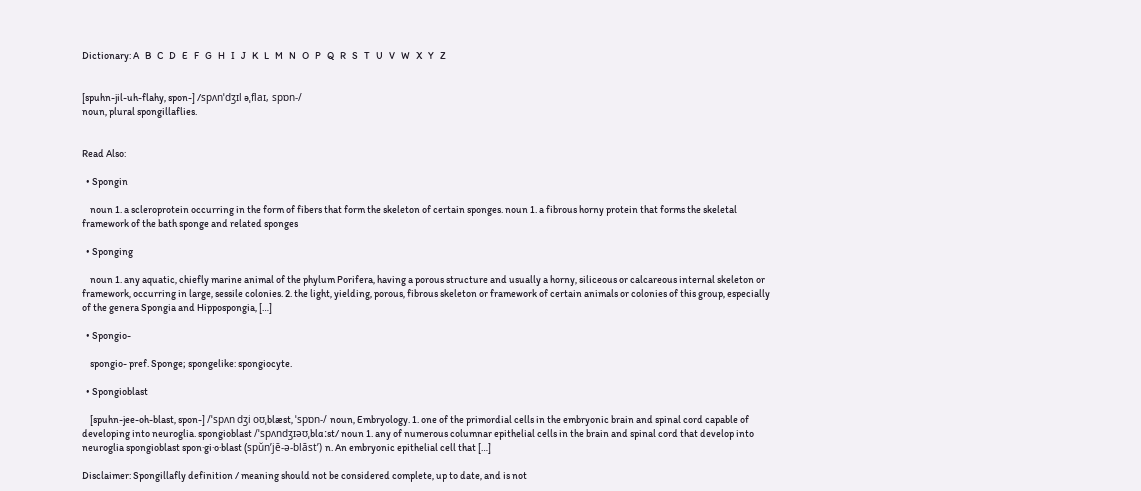Dictionary: A   B   C   D   E   F   G   H   I   J   K   L   M   N   O   P   Q   R   S   T   U   V   W   X   Y   Z


[spuhn-jil-uh-flahy, spon-] /spʌnˈdʒɪl əˌflaɪ, spɒn-/
noun, plural spongillaflies.


Read Also:

  • Spongin

    noun 1. a scleroprotein occurring in the form of fibers that form the skeleton of certain sponges. noun 1. a fibrous horny protein that forms the skeletal framework of the bath sponge and related sponges

  • Sponging

    noun 1. any aquatic, chiefly marine animal of the phylum Porifera, having a porous structure and usually a horny, siliceous or calcareous internal skeleton or framework, occurring in large, sessile colonies. 2. the light, yielding, porous, fibrous skeleton or framework of certain animals or colonies of this group, especially of the genera Spongia and Hippospongia, […]

  • Spongio-

    spongio- pref. Sponge; spongelike: spongiocyte.

  • Spongioblast

    [spuhn-jee-oh-blast, spon-] /ˈspʌn dʒi oʊˌblæst, ˈspɒn-/ noun, Embryology. 1. one of the primordial cells in the embryonic brain and spinal cord capable of developing into neuroglia. spongioblast /ˈspʌndʒɪəʊˌblɑːst/ noun 1. any of numerous columnar epithelial cells in the brain and spinal cord that develop into neuroglia spongioblast spon·gi·o·blast (spŭn’jē-ə-blāst’) n. An embryonic epithelial cell that […]

Disclaimer: Spongillafly definition / meaning should not be considered complete, up to date, and is not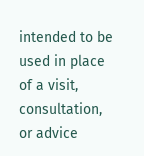intended to be used in place of a visit, consultation, or advice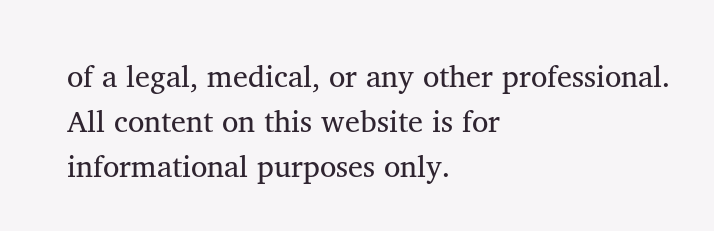of a legal, medical, or any other professional. All content on this website is for informational purposes only.